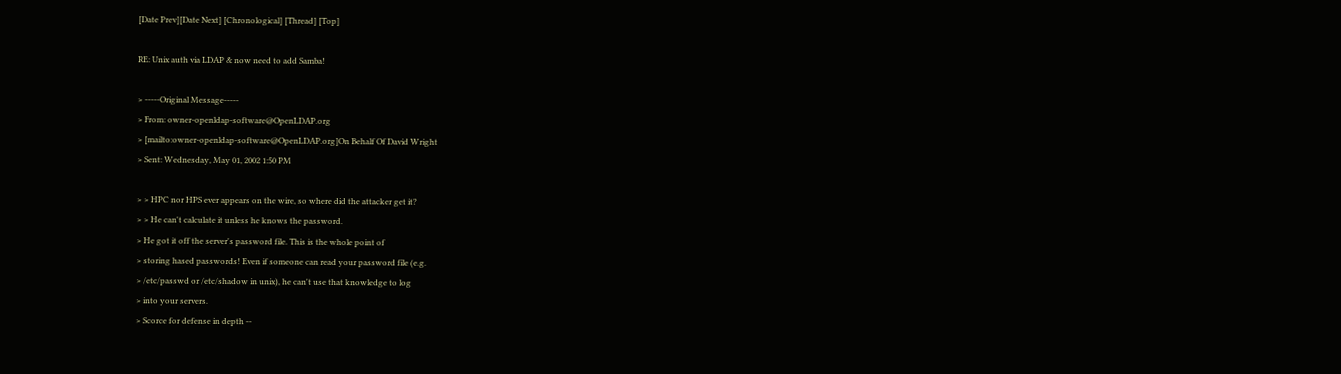[Date Prev][Date Next] [Chronological] [Thread] [Top]

RE: Unix auth via LDAP & now need to add Samba!

> -----Original Message-----
> From: owner-openldap-software@OpenLDAP.org
> [mailto:owner-openldap-software@OpenLDAP.org]On Behalf Of David Wright
> Sent: Wednesday, May 01, 2002 1:50 PM

> > HPC nor HPS ever appears on the wire, so where did the attacker get it?
> > He can't calculate it unless he knows the password.
> He got it off the server's password file. This is the whole point of
> storing hased passwords! Even if someone can read your password file (e.g.
> /etc/passwd or /etc/shadow in unix), he can't use that knowledge to log
> into your servers.
> Scorce for defense in depth --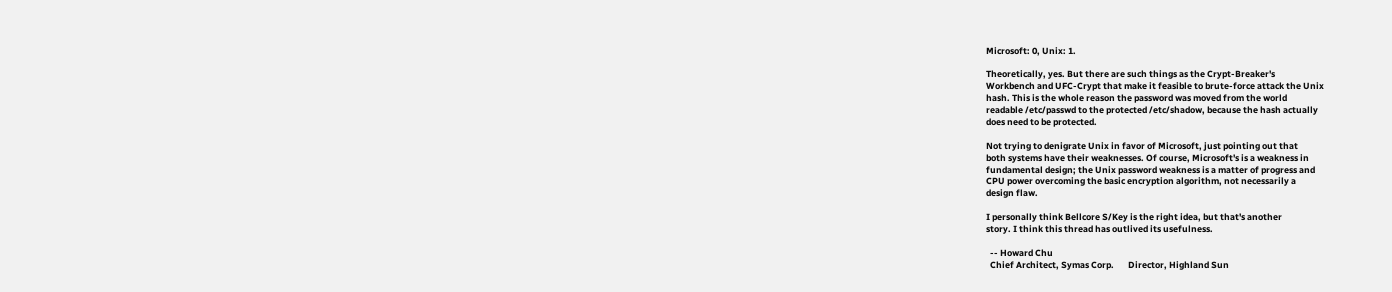Microsoft: 0, Unix: 1.

Theoretically, yes. But there are such things as the Crypt-Breaker's
Workbench and UFC-Crypt that make it feasible to brute-force attack the Unix
hash. This is the whole reason the password was moved from the world
readable /etc/passwd to the protected /etc/shadow, because the hash actually
does need to be protected.

Not trying to denigrate Unix in favor of Microsoft, just pointing out that
both systems have their weaknesses. Of course, Microsoft's is a weakness in
fundamental design; the Unix password weakness is a matter of progress and
CPU power overcoming the basic encryption algorithm, not necessarily a
design flaw.

I personally think Bellcore S/Key is the right idea, but that's another
story. I think this thread has outlived its usefulness.

  -- Howard Chu
  Chief Architect, Symas Corp.       Director, Highland Sun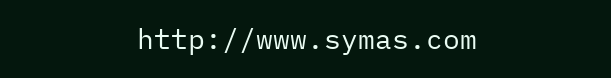http://www.symas.com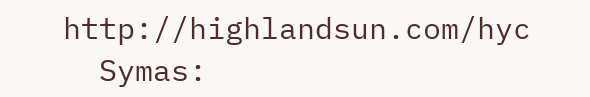http://highlandsun.com/hyc
  Symas: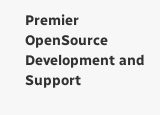Premier OpenSource Development and Support